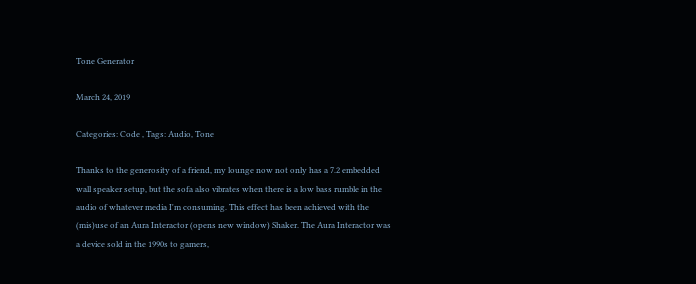Tone Generator

March 24, 2019

Categories: Code , Tags: Audio, Tone

Thanks to the generosity of a friend, my lounge now not only has a 7.2 embedded wall speaker setup, but the sofa also vibrates when there is a low bass rumble in the audio of whatever media I'm consuming. This effect has been achieved with the (mis)use of an Aura Interactor (opens new window) Shaker. The Aura Interactor was a device sold in the 1990s to gamers,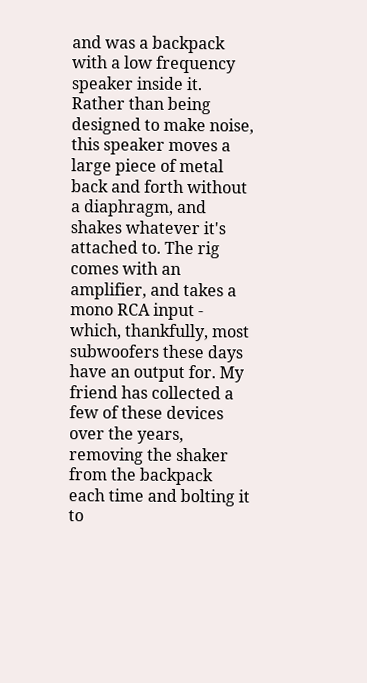and was a backpack with a low frequency speaker inside it. Rather than being designed to make noise, this speaker moves a large piece of metal back and forth without a diaphragm, and shakes whatever it's attached to. The rig comes with an amplifier, and takes a mono RCA input - which, thankfully, most subwoofers these days have an output for. My friend has collected a few of these devices over the years, removing the shaker from the backpack each time and bolting it to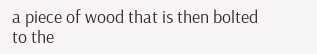a piece of wood that is then bolted to the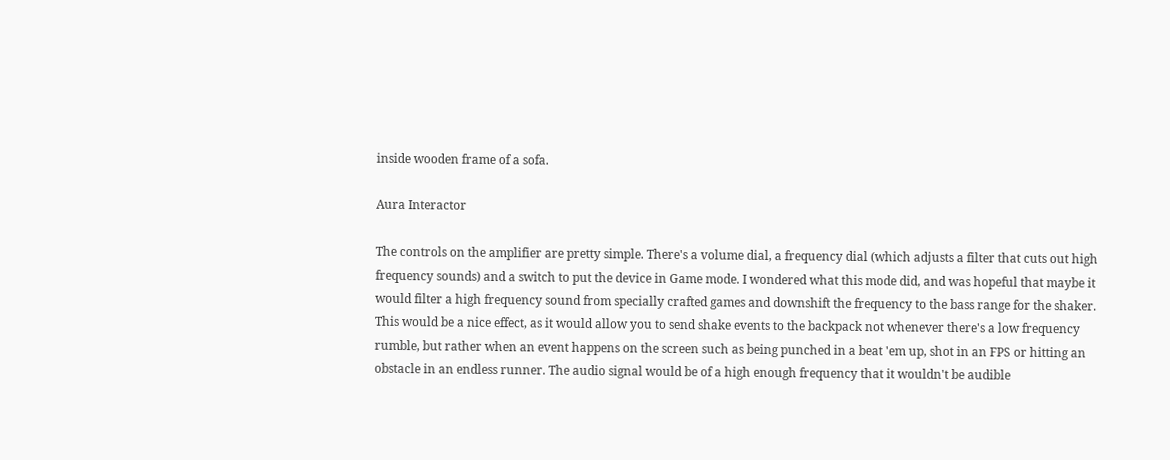inside wooden frame of a sofa.

Aura Interactor

The controls on the amplifier are pretty simple. There's a volume dial, a frequency dial (which adjusts a filter that cuts out high frequency sounds) and a switch to put the device in Game mode. I wondered what this mode did, and was hopeful that maybe it would filter a high frequency sound from specially crafted games and downshift the frequency to the bass range for the shaker. This would be a nice effect, as it would allow you to send shake events to the backpack not whenever there's a low frequency rumble, but rather when an event happens on the screen such as being punched in a beat 'em up, shot in an FPS or hitting an obstacle in an endless runner. The audio signal would be of a high enough frequency that it wouldn't be audible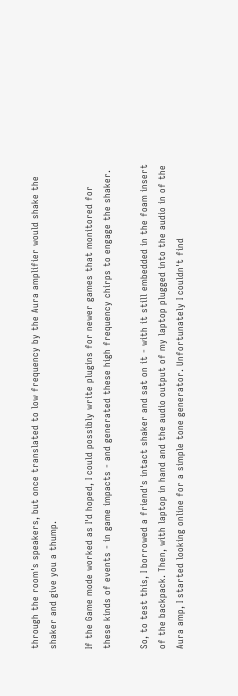through the room's speakers, but once translated to low frequency by the Aura amplifier would shake the shaker and give you a thump.

If the Game mode worked as I'd hoped, I could possibly write plugins for newer games that monitored for these kinds of events - in game impacts - and generated these high frequency chirps to engage the shaker.

So, to test this, I borrowed a friend's intact shaker and sat on it - with it still embedded in the foam insert of the backpack. Then, with laptop in hand and the audio output of my laptop plugged into the audio in of the Aura amp, I started looking online for a simple tone generator. Unfortunately I couldn't find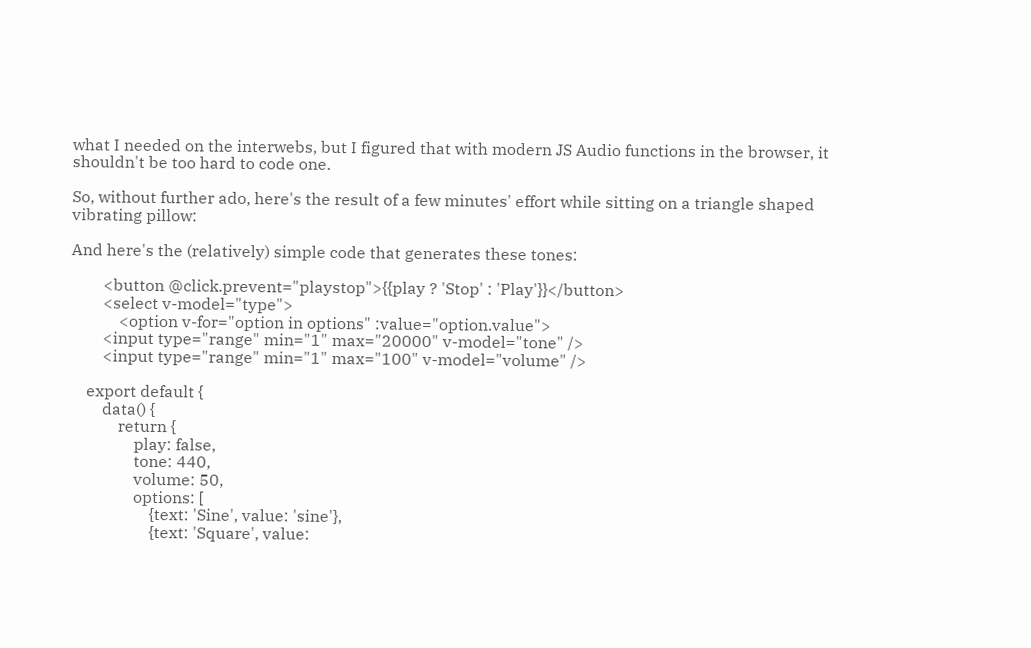what I needed on the interwebs, but I figured that with modern JS Audio functions in the browser, it shouldn't be too hard to code one.

So, without further ado, here's the result of a few minutes' effort while sitting on a triangle shaped vibrating pillow:

And here's the (relatively) simple code that generates these tones:

        <button @click.prevent="playstop">{{play ? 'Stop' : 'Play'}}</button>
        <select v-model="type">
            <option v-for="option in options" :value="option.value">
        <input type="range" min="1" max="20000" v-model="tone" />
        <input type="range" min="1" max="100" v-model="volume" />

    export default {
        data() {
            return {
                play: false,
                tone: 440,
                volume: 50,
                options: [
                    {text: 'Sine', value: 'sine'},
                    {text: 'Square', value: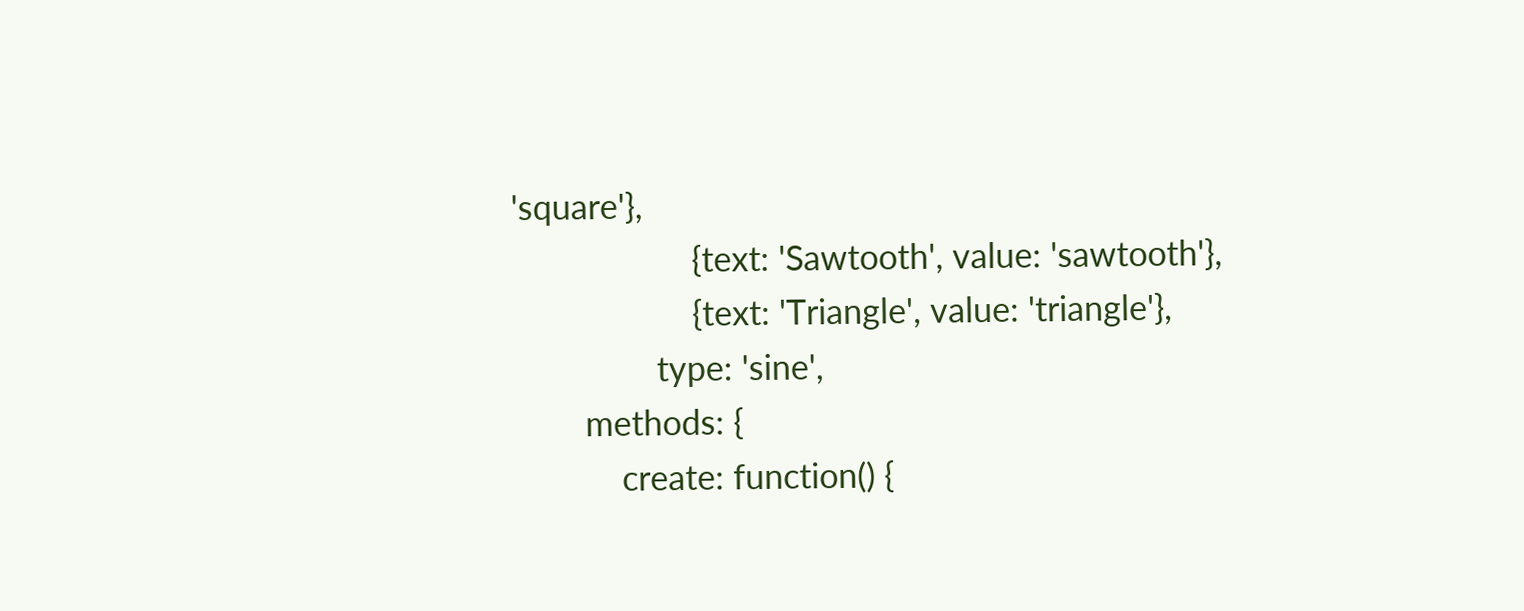'square'},
                    {text: 'Sawtooth', value: 'sawtooth'},
                    {text: 'Triangle', value: 'triangle'},
                type: 'sine',
        methods: {
            create: function() {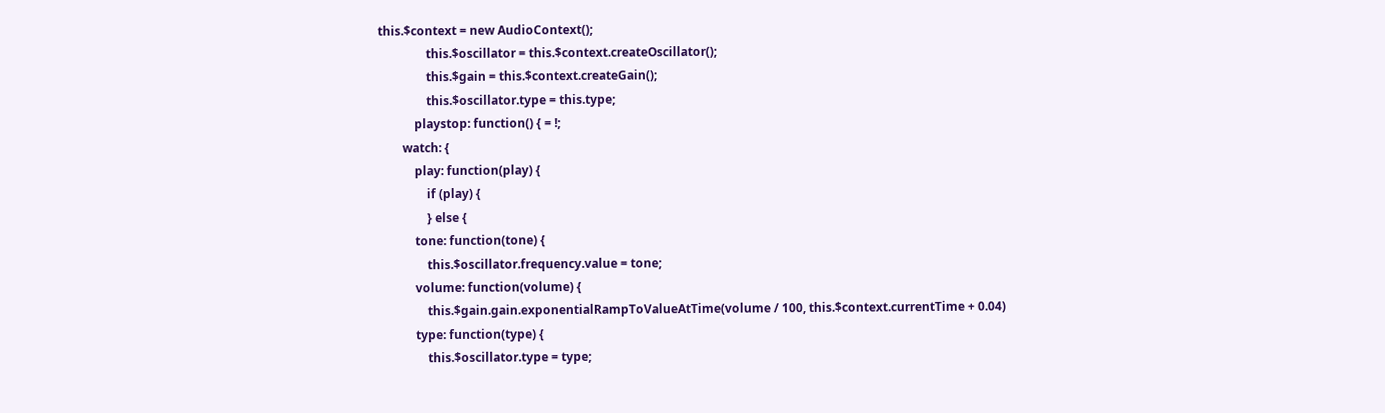this.$context = new AudioContext();
                this.$oscillator = this.$context.createOscillator();
                this.$gain = this.$context.createGain();
                this.$oscillator.type = this.type;
            playstop: function() { = !;
        watch: {
            play: function(play) {
                if (play) {
                } else {
            tone: function(tone) {
                this.$oscillator.frequency.value = tone;
            volume: function(volume) {
                this.$gain.gain.exponentialRampToValueAtTime(volume / 100, this.$context.currentTime + 0.04)
            type: function(type) {
                this.$oscillator.type = type;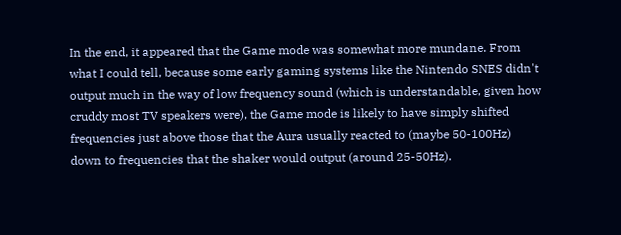In the end, it appeared that the Game mode was somewhat more mundane. From what I could tell, because some early gaming systems like the Nintendo SNES didn't output much in the way of low frequency sound (which is understandable, given how cruddy most TV speakers were), the Game mode is likely to have simply shifted frequencies just above those that the Aura usually reacted to (maybe 50-100Hz) down to frequencies that the shaker would output (around 25-50Hz).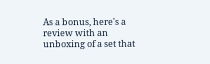As a bonus, here's a review with an unboxing of a set that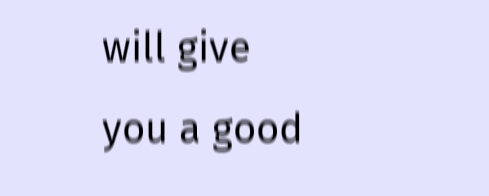will give you a good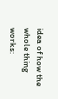idea of how the whole thing works: